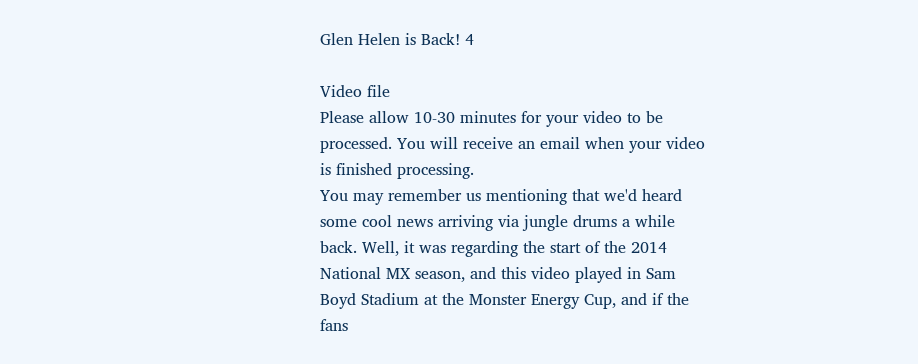Glen Helen is Back! 4

Video file
Please allow 10-30 minutes for your video to be processed. You will receive an email when your video is finished processing.
You may remember us mentioning that we'd heard some cool news arriving via jungle drums a while back. Well, it was regarding the start of the 2014 National MX season, and this video played in Sam Boyd Stadium at the Monster Energy Cup, and if the fans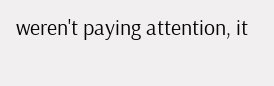weren't paying attention, it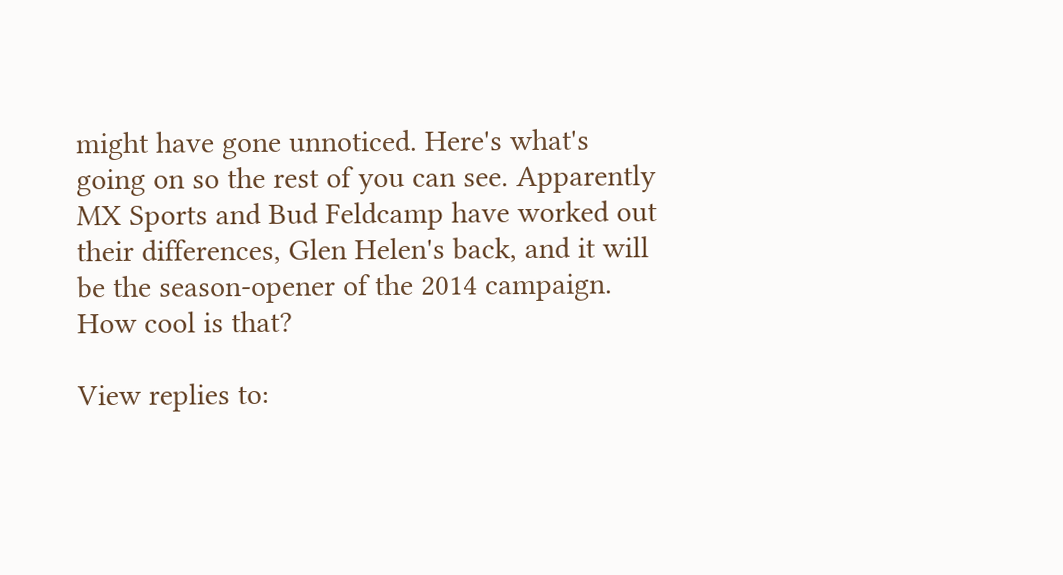might have gone unnoticed. Here's what's going on so the rest of you can see. Apparently MX Sports and Bud Feldcamp have worked out their differences, Glen Helen's back, and it will be the season-opener of the 2014 campaign. How cool is that?

View replies to: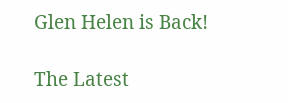Glen Helen is Back!

The Latest